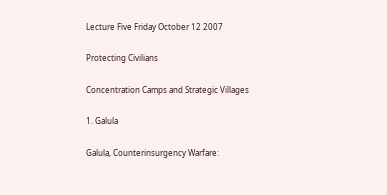Lecture Five Friday October 12 2007

Protecting Civilians

Concentration Camps and Strategic Villages

1. Galula

Galula, Counterinsurgency Warfare: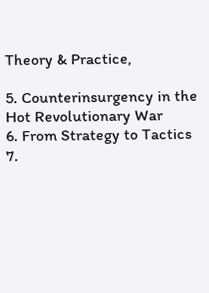Theory & Practice,

5. Counterinsurgency in the Hot Revolutionary War
6. From Strategy to Tactics
7.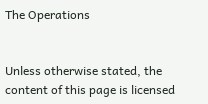The Operations


Unless otherwise stated, the content of this page is licensed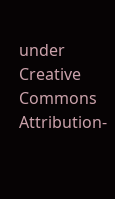under Creative Commons Attribution-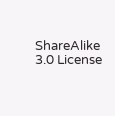ShareAlike 3.0 License